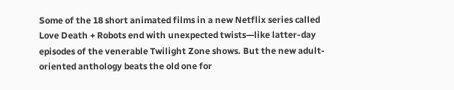Some of the 18 short animated films in a new Netflix series called Love Death + Robots end with unexpected twists—like latter-day episodes of the venerable Twilight Zone shows. But the new adult-oriented anthology beats the old one for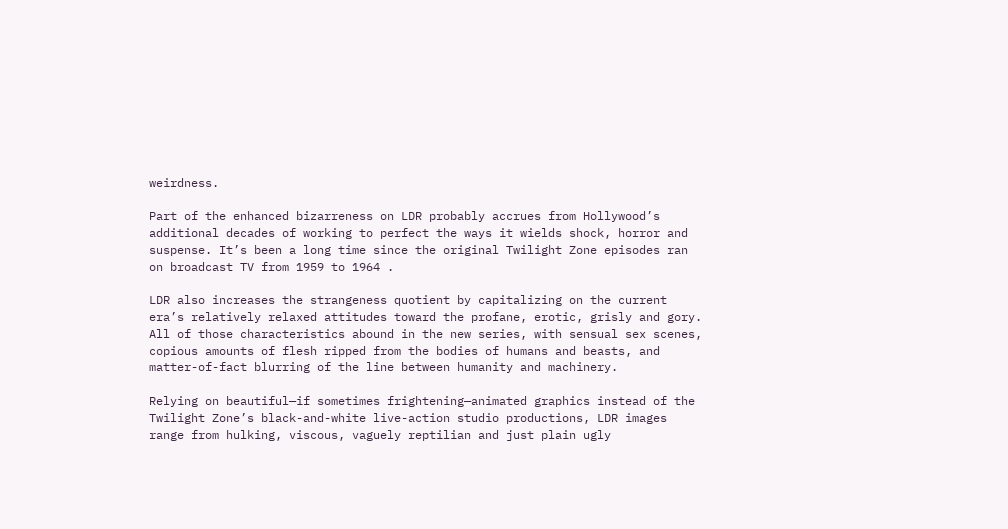weirdness.

Part of the enhanced bizarreness on LDR probably accrues from Hollywood’s additional decades of working to perfect the ways it wields shock, horror and suspense. It’s been a long time since the original Twilight Zone episodes ran on broadcast TV from 1959 to 1964 .

LDR also increases the strangeness quotient by capitalizing on the current era’s relatively relaxed attitudes toward the profane, erotic, grisly and gory. All of those characteristics abound in the new series, with sensual sex scenes, copious amounts of flesh ripped from the bodies of humans and beasts, and matter-of-fact blurring of the line between humanity and machinery.

Relying on beautiful—if sometimes frightening—animated graphics instead of the Twilight Zone’s black-and-white live-action studio productions, LDR images range from hulking, viscous, vaguely reptilian and just plain ugly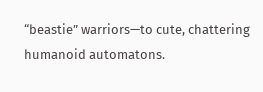“beastie” warriors—to cute, chattering humanoid automatons.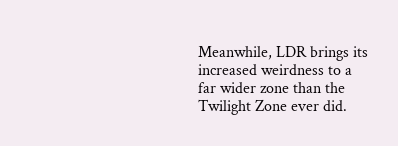Meanwhile, LDR brings its increased weirdness to a far wider zone than the Twilight Zone ever did.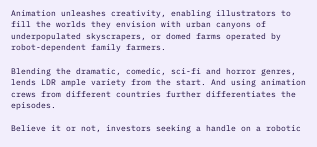Animation unleashes creativity, enabling illustrators to fill the worlds they envision with urban canyons of underpopulated skyscrapers, or domed farms operated by robot-dependent family farmers.

Blending the dramatic, comedic, sci-fi and horror genres, lends LDR ample variety from the start. And using animation crews from different countries further differentiates the episodes.

Believe it or not, investors seeking a handle on a robotic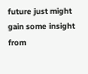future just might gain some insight from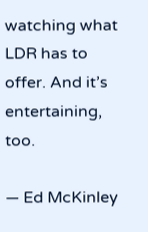watching what LDR has to offer. And it’s entertaining, too.

— Ed McKinley